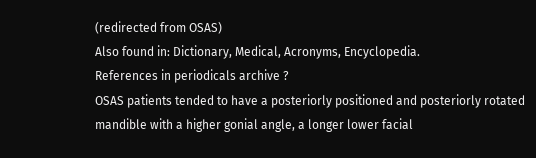(redirected from OSAS)
Also found in: Dictionary, Medical, Acronyms, Encyclopedia.
References in periodicals archive ?
OSAS patients tended to have a posteriorly positioned and posteriorly rotated mandible with a higher gonial angle, a longer lower facial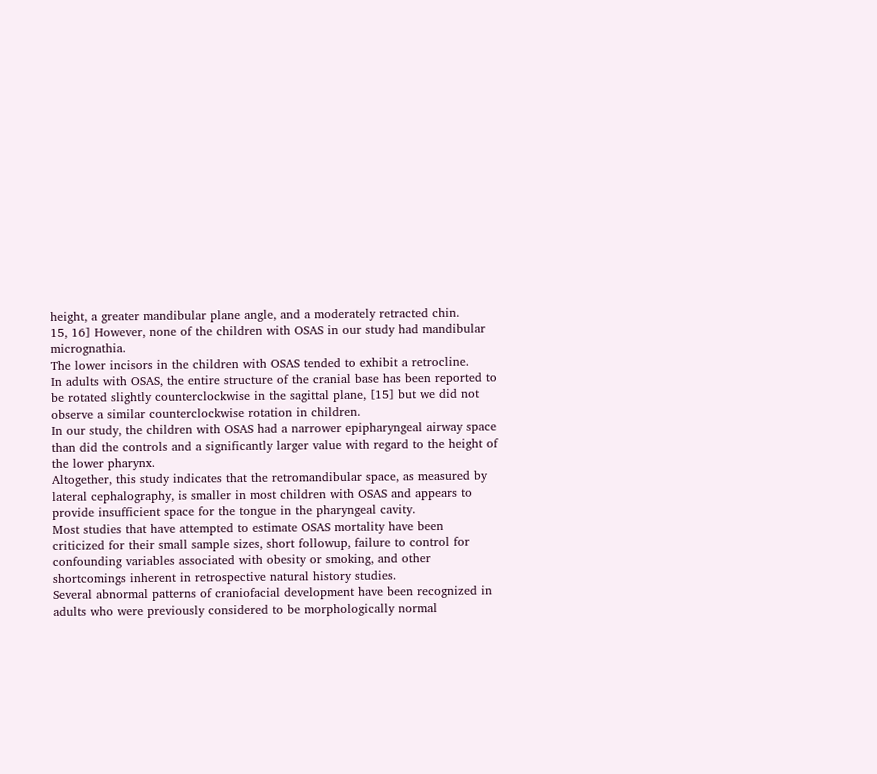height, a greater mandibular plane angle, and a moderately retracted chin.
15, 16] However, none of the children with OSAS in our study had mandibular micrognathia.
The lower incisors in the children with OSAS tended to exhibit a retrocline.
In adults with OSAS, the entire structure of the cranial base has been reported to be rotated slightly counterclockwise in the sagittal plane, [15] but we did not observe a similar counterclockwise rotation in children.
In our study, the children with OSAS had a narrower epipharyngeal airway space than did the controls and a significantly larger value with regard to the height of the lower pharynx.
Altogether, this study indicates that the retromandibular space, as measured by lateral cephalography, is smaller in most children with OSAS and appears to provide insufficient space for the tongue in the pharyngeal cavity.
Most studies that have attempted to estimate OSAS mortality have been criticized for their small sample sizes, short followup, failure to control for confounding variables associated with obesity or smoking, and other shortcomings inherent in retrospective natural history studies.
Several abnormal patterns of craniofacial development have been recognized in adults who were previously considered to be morphologically normal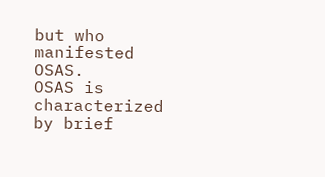but who manifested OSAS.
OSAS is characterized by brief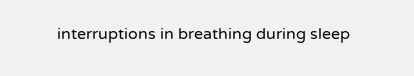interruptions in breathing during sleep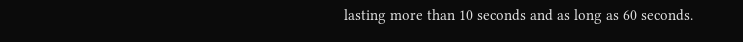lasting more than 10 seconds and as long as 60 seconds.